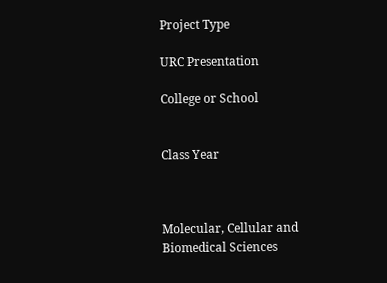Project Type

URC Presentation

College or School


Class Year



Molecular, Cellular and Biomedical Sciences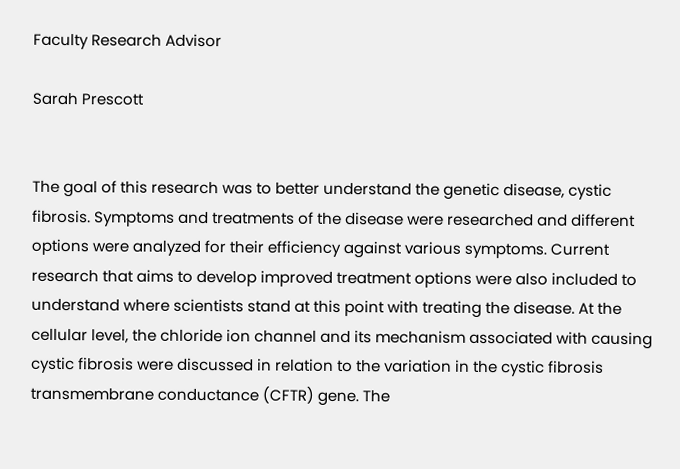Faculty Research Advisor

Sarah Prescott


The goal of this research was to better understand the genetic disease, cystic fibrosis. Symptoms and treatments of the disease were researched and different options were analyzed for their efficiency against various symptoms. Current research that aims to develop improved treatment options were also included to understand where scientists stand at this point with treating the disease. At the cellular level, the chloride ion channel and its mechanism associated with causing cystic fibrosis were discussed in relation to the variation in the cystic fibrosis transmembrane conductance (CFTR) gene. The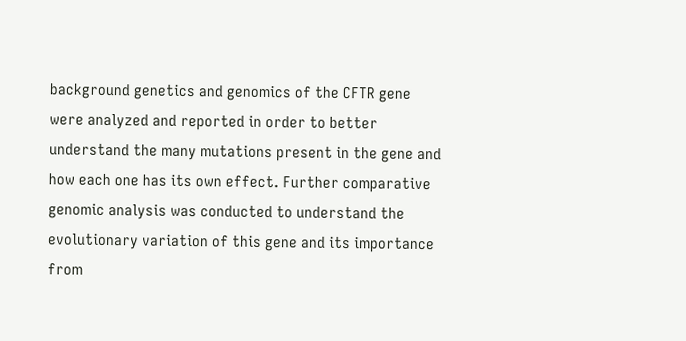background genetics and genomics of the CFTR gene were analyzed and reported in order to better understand the many mutations present in the gene and how each one has its own effect. Further comparative genomic analysis was conducted to understand the evolutionary variation of this gene and its importance from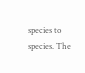species to species. The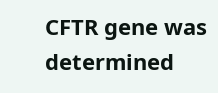CFTR gene was determined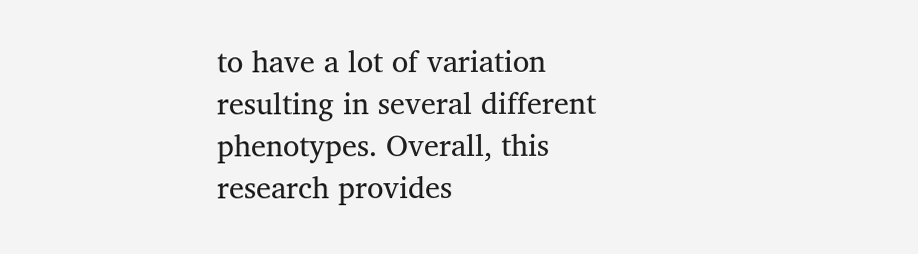to have a lot of variation resulting in several different phenotypes. Overall, this research provides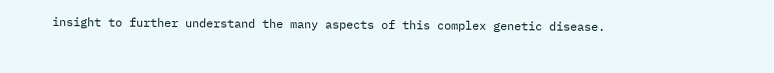insight to further understand the many aspects of this complex genetic disease.